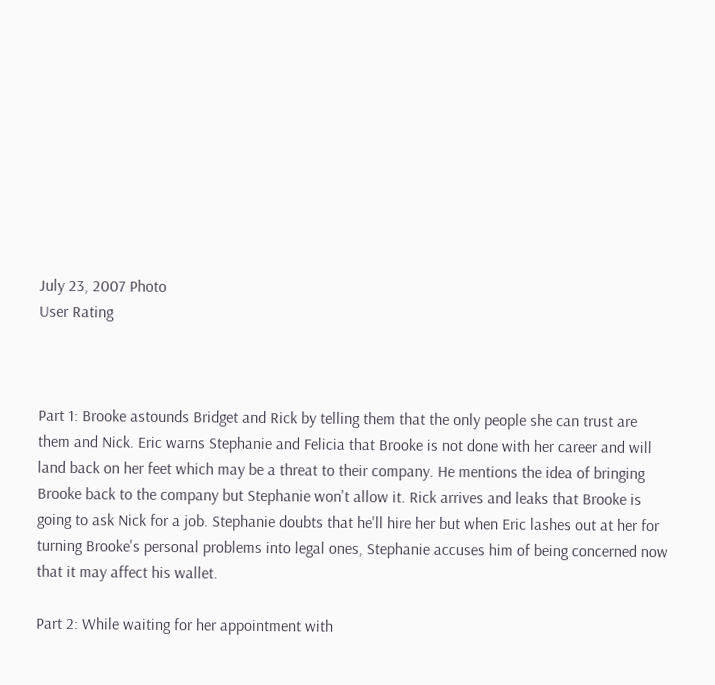July 23, 2007 Photo
User Rating



Part 1: Brooke astounds Bridget and Rick by telling them that the only people she can trust are them and Nick. Eric warns Stephanie and Felicia that Brooke is not done with her career and will land back on her feet which may be a threat to their company. He mentions the idea of bringing Brooke back to the company but Stephanie won't allow it. Rick arrives and leaks that Brooke is going to ask Nick for a job. Stephanie doubts that he'll hire her but when Eric lashes out at her for turning Brooke's personal problems into legal ones, Stephanie accuses him of being concerned now that it may affect his wallet.

Part 2: While waiting for her appointment with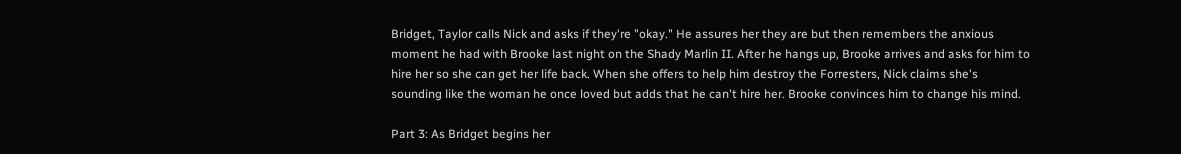Bridget, Taylor calls Nick and asks if they're "okay." He assures her they are but then remembers the anxious moment he had with Brooke last night on the Shady Marlin II. After he hangs up, Brooke arrives and asks for him to hire her so she can get her life back. When she offers to help him destroy the Forresters, Nick claims she's sounding like the woman he once loved but adds that he can't hire her. Brooke convinces him to change his mind.

Part 3: As Bridget begins her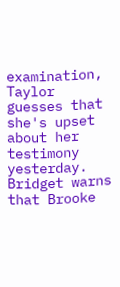examination, Taylor guesses that she's upset about her testimony yesterday. Bridget warns that Brooke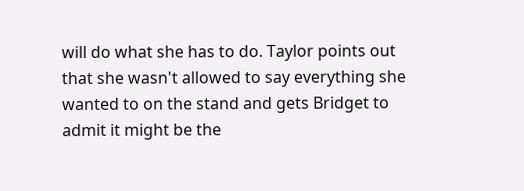will do what she has to do. Taylor points out that she wasn't allowed to say everything she wanted to on the stand and gets Bridget to admit it might be the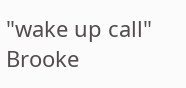"wake up call" Brooke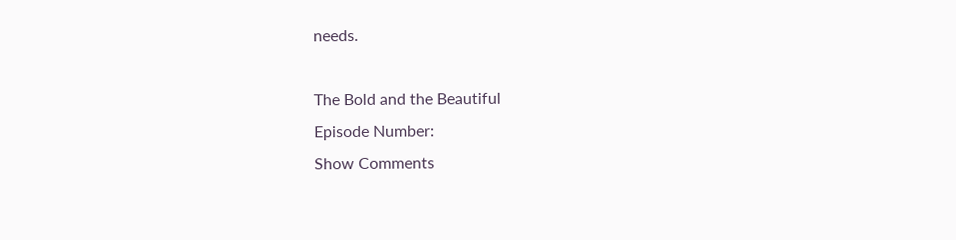needs.

The Bold and the Beautiful
Episode Number:
Show Comments